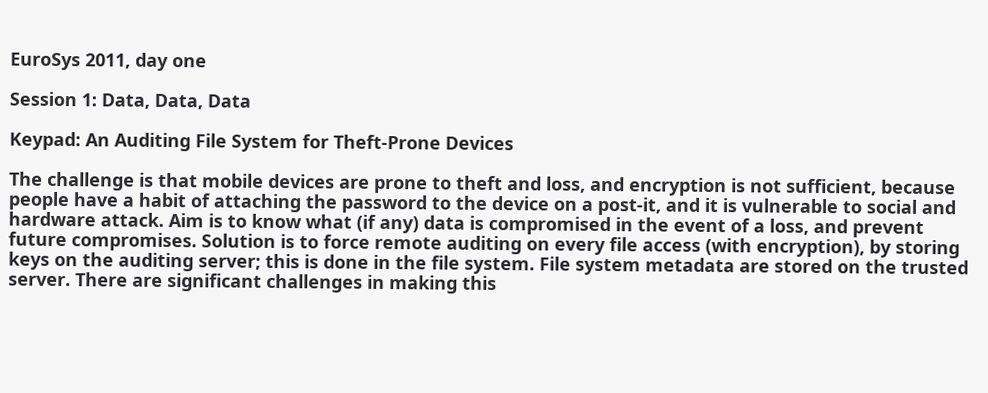EuroSys 2011, day one

Session 1: Data, Data, Data

Keypad: An Auditing File System for Theft-Prone Devices

The challenge is that mobile devices are prone to theft and loss, and encryption is not sufficient, because people have a habit of attaching the password to the device on a post-it, and it is vulnerable to social and hardware attack. Aim is to know what (if any) data is compromised in the event of a loss, and prevent future compromises. Solution is to force remote auditing on every file access (with encryption), by storing keys on the auditing server; this is done in the file system. File system metadata are stored on the trusted server. There are significant challenges in making this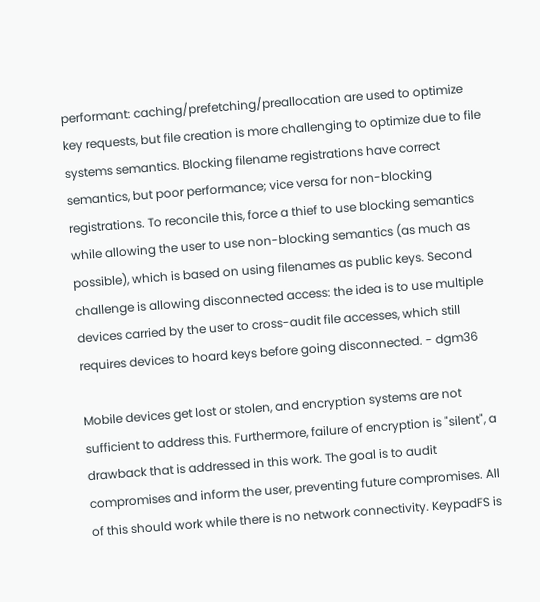performant: caching/prefetching/preallocation are used to optimize key requests, but file creation is more challenging to optimize due to file systems semantics. Blocking filename registrations have correct semantics, but poor performance; vice versa for non-blocking registrations. To reconcile this, force a thief to use blocking semantics while allowing the user to use non-blocking semantics (as much as possible), which is based on using filenames as public keys. Second challenge is allowing disconnected access: the idea is to use multiple devices carried by the user to cross-audit file accesses, which still requires devices to hoard keys before going disconnected. - dgm36

Mobile devices get lost or stolen, and encryption systems are not sufficient to address this. Furthermore, failure of encryption is "silent", a drawback that is addressed in this work. The goal is to audit compromises and inform the user, preventing future compromises. All of this should work while there is no network connectivity. KeypadFS is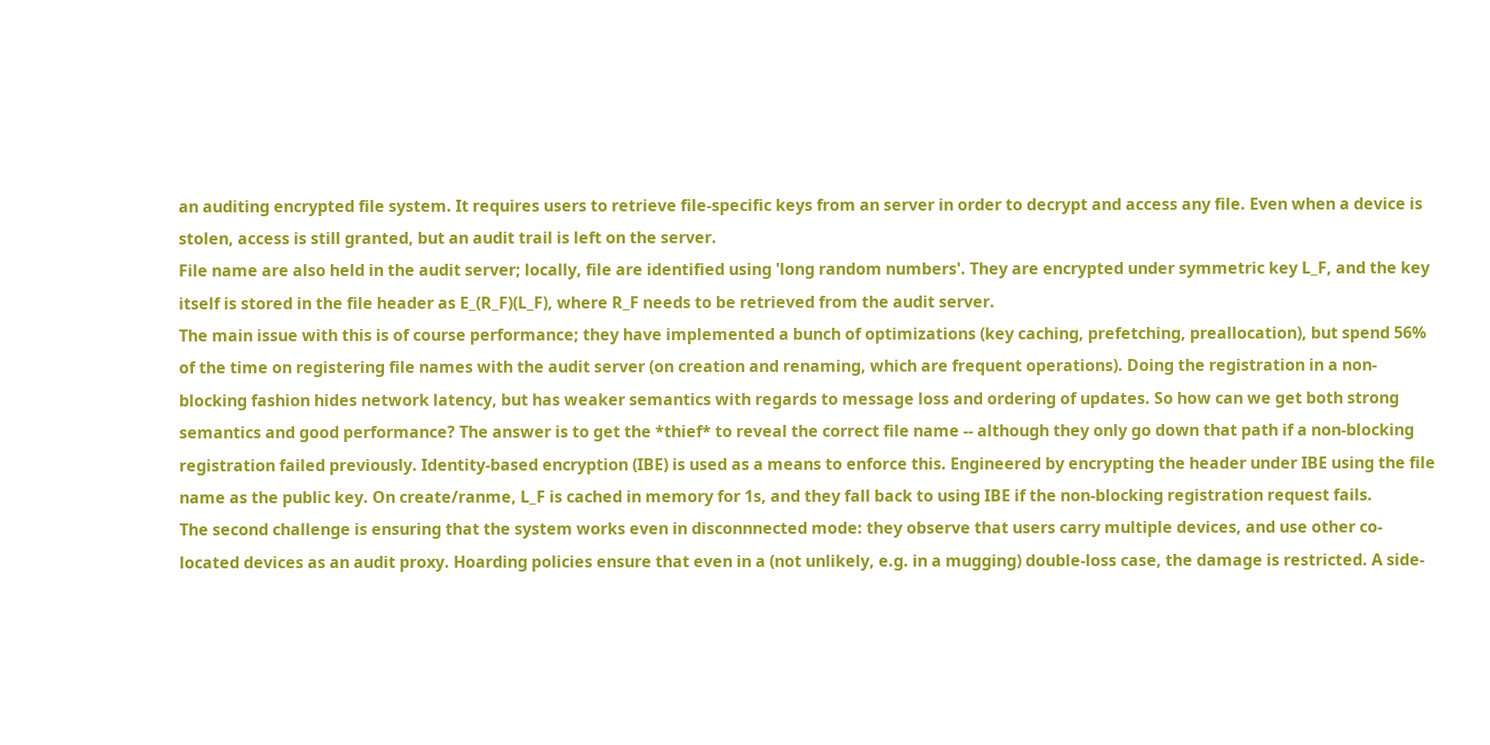an auditing encrypted file system. It requires users to retrieve file-specific keys from an server in order to decrypt and access any file. Even when a device is stolen, access is still granted, but an audit trail is left on the server.
File name are also held in the audit server; locally, file are identified using 'long random numbers'. They are encrypted under symmetric key L_F, and the key itself is stored in the file header as E_(R_F)(L_F), where R_F needs to be retrieved from the audit server.
The main issue with this is of course performance; they have implemented a bunch of optimizations (key caching, prefetching, preallocation), but spend 56% of the time on registering file names with the audit server (on creation and renaming, which are frequent operations). Doing the registration in a non-blocking fashion hides network latency, but has weaker semantics with regards to message loss and ordering of updates. So how can we get both strong semantics and good performance? The answer is to get the *thief* to reveal the correct file name -- although they only go down that path if a non-blocking registration failed previously. Identity-based encryption (IBE) is used as a means to enforce this. Engineered by encrypting the header under IBE using the file name as the public key. On create/ranme, L_F is cached in memory for 1s, and they fall back to using IBE if the non-blocking registration request fails.
The second challenge is ensuring that the system works even in disconnnected mode: they observe that users carry multiple devices, and use other co-located devices as an audit proxy. Hoarding policies ensure that even in a (not unlikely, e.g. in a mugging) double-loss case, the damage is restricted. A side-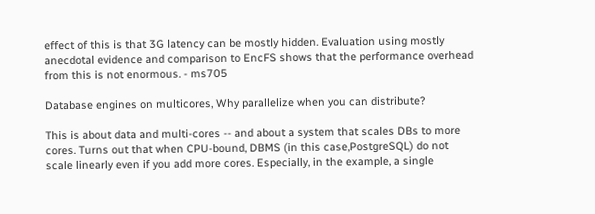effect of this is that 3G latency can be mostly hidden. Evaluation using mostly anecdotal evidence and comparison to EncFS shows that the performance overhead from this is not enormous. - ms705

Database engines on multicores, Why parallelize when you can distribute?

This is about data and multi-cores -- and about a system that scales DBs to more cores. Turns out that when CPU-bound, DBMS (in this case,PostgreSQL) do not scale linearly even if you add more cores. Especially, in the example, a single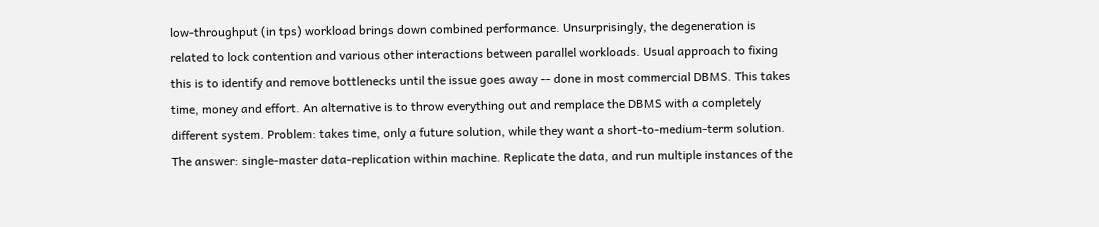low-throughput (in tps) workload brings down combined performance. Unsurprisingly, the degeneration is related to lock contention and various other interactions between parallel workloads. Usual approach to fixing this is to identify and remove bottlenecks until the issue goes away -- done in most commercial DBMS. This takes time, money and effort. An alternative is to throw everything out and remplace the DBMS with a completely different system. Problem: takes time, only a future solution, while they want a short-to-medium-term solution. The answer: single-master data-replication within machine. Replicate the data, and run multiple instances of the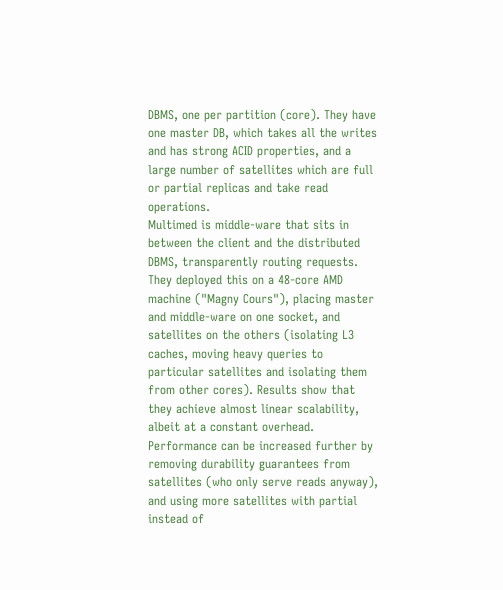DBMS, one per partition (core). They have one master DB, which takes all the writes and has strong ACID properties, and a large number of satellites which are full or partial replicas and take read operations.
Multimed is middle-ware that sits in between the client and the distributed DBMS, transparently routing requests. They deployed this on a 48-core AMD machine ("Magny Cours"), placing master and middle-ware on one socket, and satellites on the others (isolating L3 caches, moving heavy queries to particular satellites and isolating them from other cores). Results show that they achieve almost linear scalability, albeit at a constant overhead. Performance can be increased further by removing durability guarantees from satellites (who only serve reads anyway), and using more satellites with partial instead of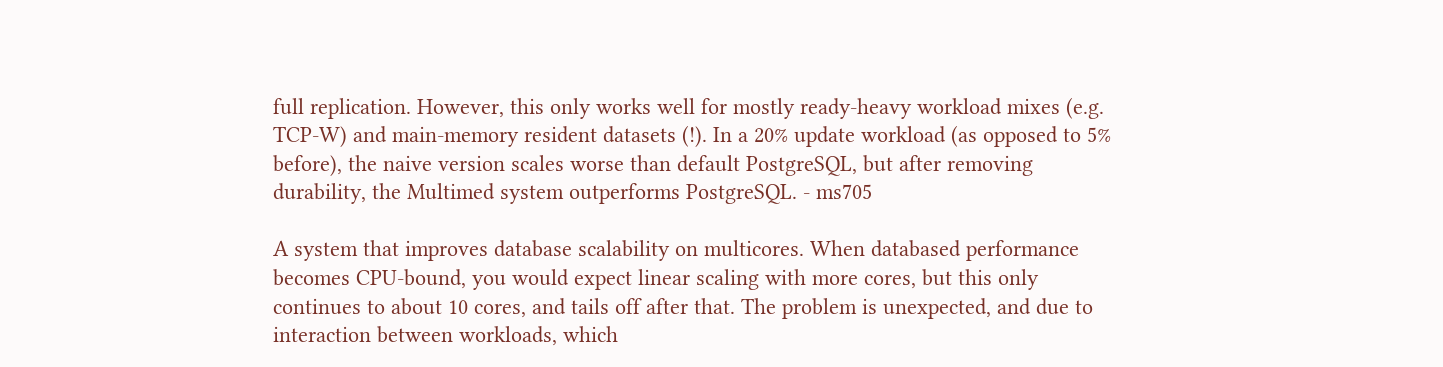full replication. However, this only works well for mostly ready-heavy workload mixes (e.g. TCP-W) and main-memory resident datasets (!). In a 20% update workload (as opposed to 5% before), the naive version scales worse than default PostgreSQL, but after removing durability, the Multimed system outperforms PostgreSQL. - ms705

A system that improves database scalability on multicores. When databased performance becomes CPU-bound, you would expect linear scaling with more cores, but this only continues to about 10 cores, and tails off after that. The problem is unexpected, and due to interaction between workloads, which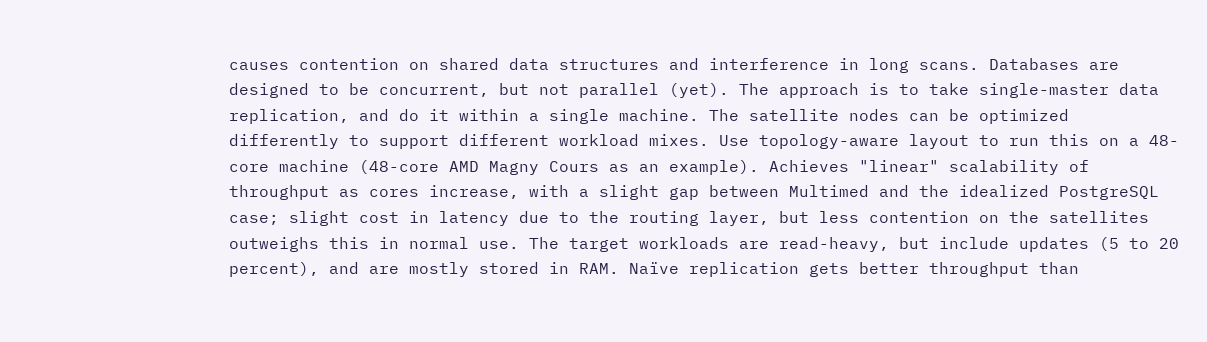causes contention on shared data structures and interference in long scans. Databases are designed to be concurrent, but not parallel (yet). The approach is to take single-master data replication, and do it within a single machine. The satellite nodes can be optimized differently to support different workload mixes. Use topology-aware layout to run this on a 48-core machine (48-core AMD Magny Cours as an example). Achieves "linear" scalability of throughput as cores increase, with a slight gap between Multimed and the idealized PostgreSQL case; slight cost in latency due to the routing layer, but less contention on the satellites outweighs this in normal use. The target workloads are read-heavy, but include updates (5 to 20 percent), and are mostly stored in RAM. Naïve replication gets better throughput than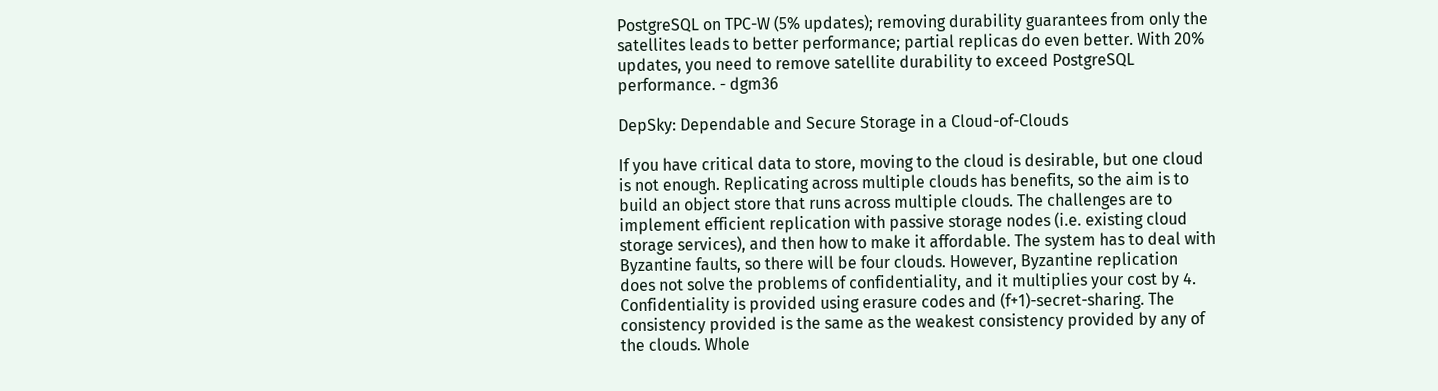PostgreSQL on TPC-W (5% updates); removing durability guarantees from only the satellites leads to better performance; partial replicas do even better. With 20% updates, you need to remove satellite durability to exceed PostgreSQL performance. - dgm36

DepSky: Dependable and Secure Storage in a Cloud-of-Clouds

If you have critical data to store, moving to the cloud is desirable, but one cloud is not enough. Replicating across multiple clouds has benefits, so the aim is to build an object store that runs across multiple clouds. The challenges are to implement efficient replication with passive storage nodes (i.e. existing cloud storage services), and then how to make it affordable. The system has to deal with Byzantine faults, so there will be four clouds. However, Byzantine replication does not solve the problems of confidentiality, and it multiplies your cost by 4. Confidentiality is provided using erasure codes and (f+1)-secret-sharing. The consistency provided is the same as the weakest consistency provided by any of the clouds. Whole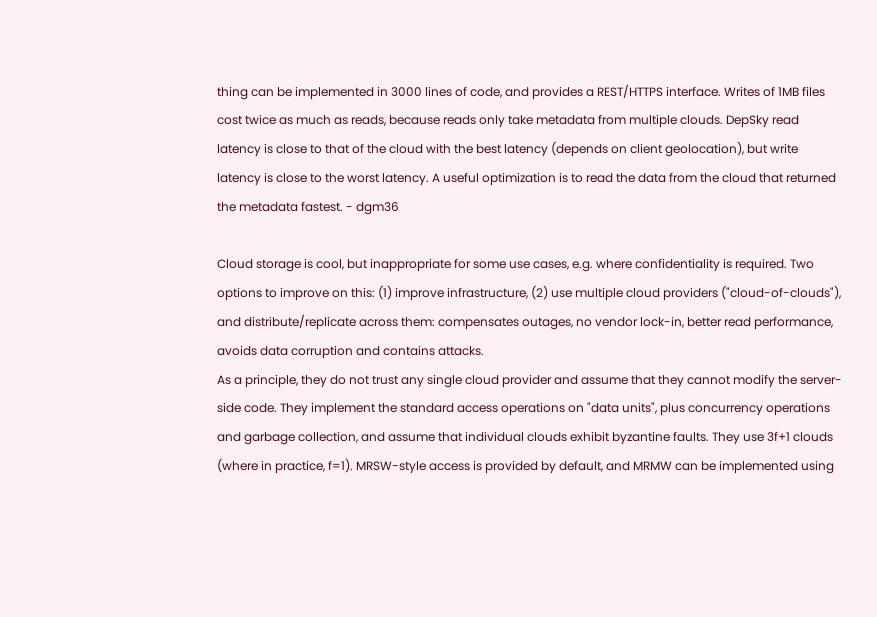thing can be implemented in 3000 lines of code, and provides a REST/HTTPS interface. Writes of 1MB files cost twice as much as reads, because reads only take metadata from multiple clouds. DepSky read latency is close to that of the cloud with the best latency (depends on client geolocation), but write latency is close to the worst latency. A useful optimization is to read the data from the cloud that returned the metadata fastest. - dgm36

Cloud storage is cool, but inappropriate for some use cases, e.g. where confidentiality is required. Two options to improve on this: (1) improve infrastructure, (2) use multiple cloud providers ("cloud-of-clouds"), and distribute/replicate across them: compensates outages, no vendor lock-in, better read performance, avoids data corruption and contains attacks.
As a principle, they do not trust any single cloud provider and assume that they cannot modify the server-side code. They implement the standard access operations on "data units", plus concurrency operations and garbage collection, and assume that individual clouds exhibit byzantine faults. They use 3f+1 clouds (where in practice, f=1). MRSW-style access is provided by default, and MRMW can be implemented using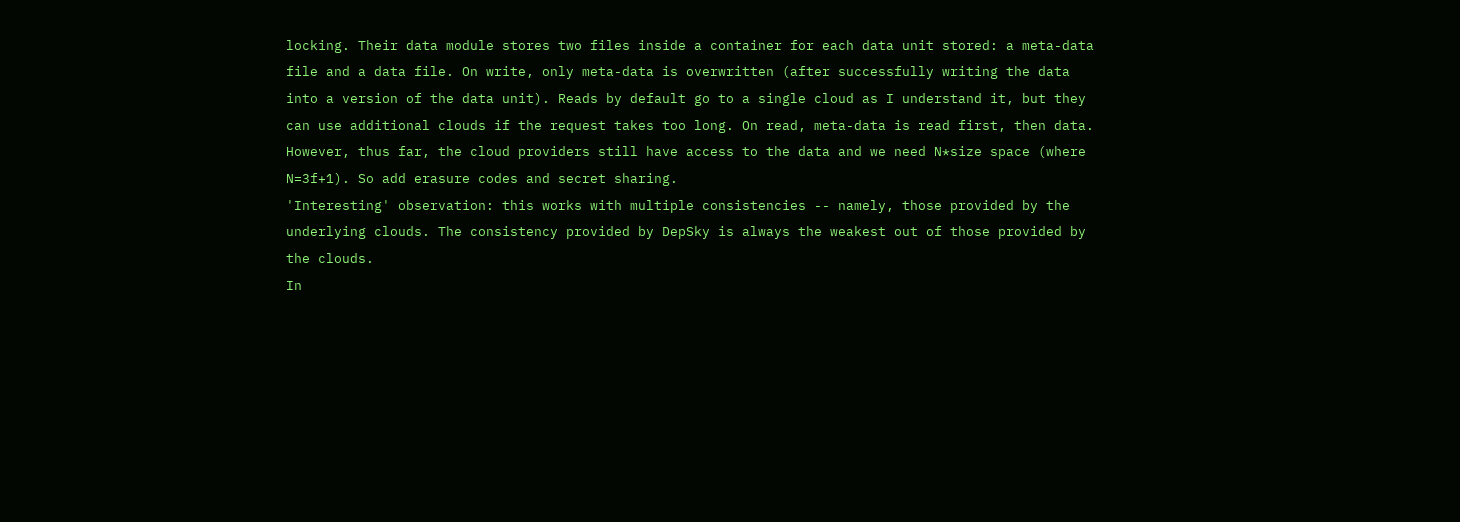locking. Their data module stores two files inside a container for each data unit stored: a meta-data file and a data file. On write, only meta-data is overwritten (after successfully writing the data into a version of the data unit). Reads by default go to a single cloud as I understand it, but they can use additional clouds if the request takes too long. On read, meta-data is read first, then data.
However, thus far, the cloud providers still have access to the data and we need N*size space (where N=3f+1). So add erasure codes and secret sharing.
'Interesting' observation: this works with multiple consistencies -- namely, those provided by the underlying clouds. The consistency provided by DepSky is always the weakest out of those provided by the clouds.
In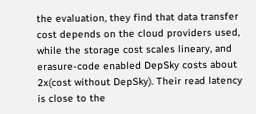the evaluation, they find that data transfer cost depends on the cloud providers used, while the storage cost scales lineary, and erasure-code enabled DepSky costs about 2x(cost without DepSky). Their read latency is close to the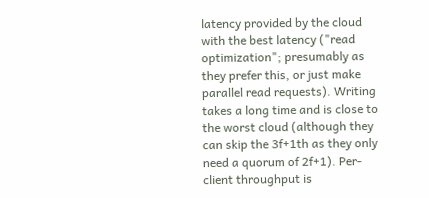latency provided by the cloud with the best latency ("read optimization"; presumably as they prefer this, or just make parallel read requests). Writing takes a long time and is close to the worst cloud (although they can skip the 3f+1th as they only need a quorum of 2f+1). Per-client throughput is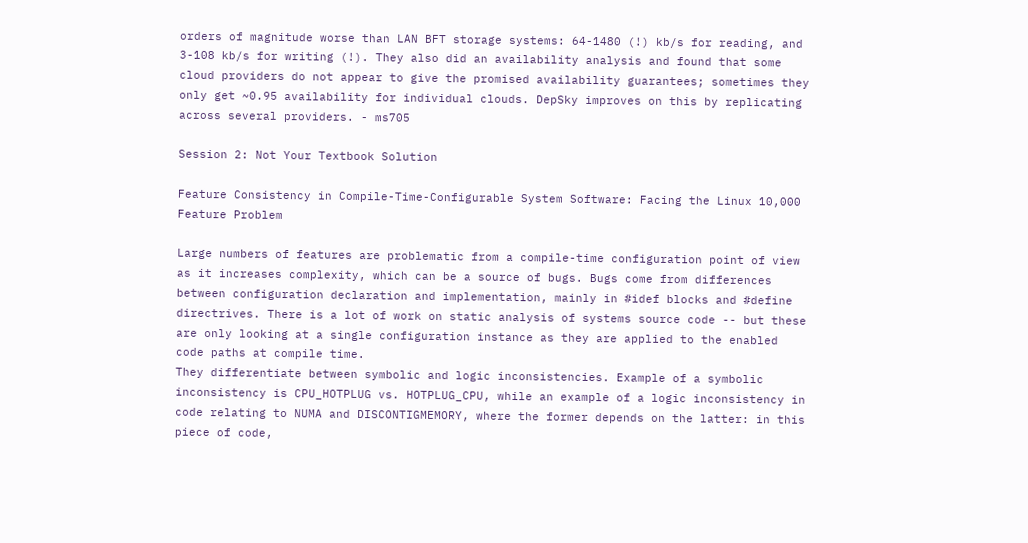orders of magnitude worse than LAN BFT storage systems: 64-1480 (!) kb/s for reading, and 3-108 kb/s for writing (!). They also did an availability analysis and found that some cloud providers do not appear to give the promised availability guarantees; sometimes they only get ~0.95 availability for individual clouds. DepSky improves on this by replicating across several providers. - ms705

Session 2: Not Your Textbook Solution

Feature Consistency in Compile-Time-Configurable System Software: Facing the Linux 10,000 Feature Problem

Large numbers of features are problematic from a compile-time configuration point of view as it increases complexity, which can be a source of bugs. Bugs come from differences between configuration declaration and implementation, mainly in #idef blocks and #define directrives. There is a lot of work on static analysis of systems source code -- but these are only looking at a single configuration instance as they are applied to the enabled code paths at compile time.
They differentiate between symbolic and logic inconsistencies. Example of a symbolic inconsistency is CPU_HOTPLUG vs. HOTPLUG_CPU, while an example of a logic inconsistency in code relating to NUMA and DISCONTIGMEMORY, where the former depends on the latter: in this piece of code,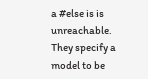a #else is is unreachable. They specify a model to be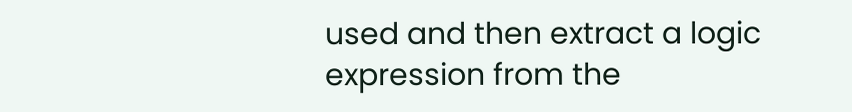used and then extract a logic expression from the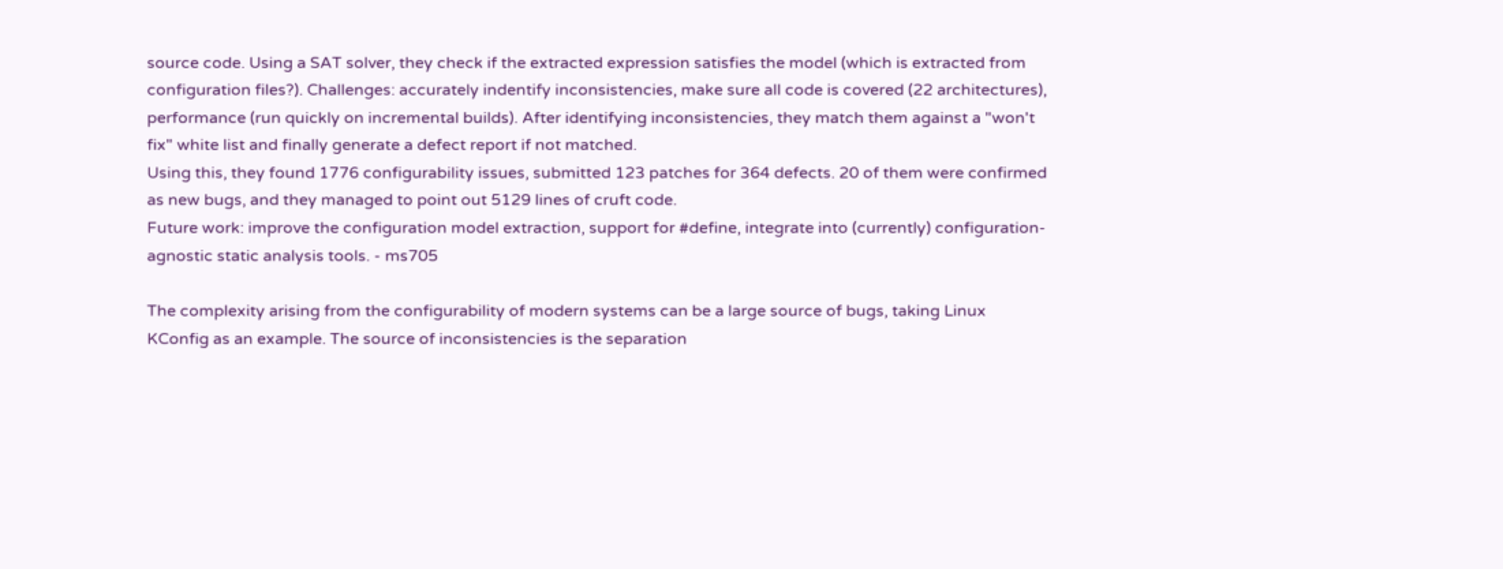source code. Using a SAT solver, they check if the extracted expression satisfies the model (which is extracted from configuration files?). Challenges: accurately indentify inconsistencies, make sure all code is covered (22 architectures), performance (run quickly on incremental builds). After identifying inconsistencies, they match them against a "won't fix" white list and finally generate a defect report if not matched.
Using this, they found 1776 configurability issues, submitted 123 patches for 364 defects. 20 of them were confirmed as new bugs, and they managed to point out 5129 lines of cruft code.
Future work: improve the configuration model extraction, support for #define, integrate into (currently) configuration-agnostic static analysis tools. - ms705

The complexity arising from the configurability of modern systems can be a large source of bugs, taking Linux KConfig as an example. The source of inconsistencies is the separation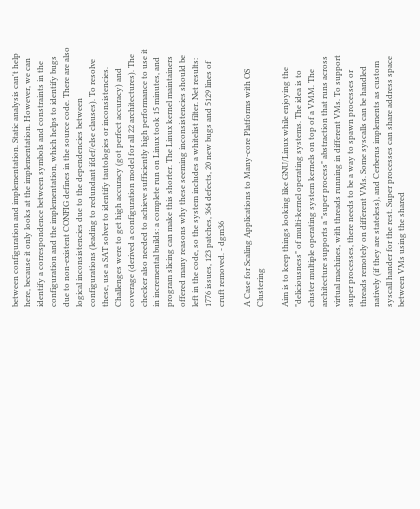between configuration and implementation. Static analysis can't help here, because it only looks at the implementation. However, we can identify a correspondence between symbols and constraints in the configuration and the implementation, which helps to identify bugs due to non-existent CONFIG defines in the source code. There are also logical inconsistencies due to the dependencies between configurations (leading to redundant ifdef/else clauses). To resolve these, use a SAT solver to identify tautologies or inconsistencies. Challenges were to get high accuracy (got perfect accuracy) and coverage (derived a configuration model for all 22 architectures). The checker also needed to achieve sufficiently high performance to use it in incremental builds: a complete run on Linux took 15 minutes, and program slicing can make this shorter. The Linux kernel maintainers offered many reasons why these seeming inconsistencies should be left in the code, so the system includes a whitelist filter. Net results: 1776 issues, 123 patches, 364 defects, 20 new bugs and 5129 lines of cruft removed. - dgm36

A Case for Scaling Applications to Many-core Platforms with OS Clustering

Aim is to keep things looking like GNU/Linux while enjoying the "deliciousness" of multi-kernel operating systems. The idea is to cluster multiple operating system kernels on top of a VMM. The architecture supports a "super process" abstraction that runs across virtual machines, with threads running in different VMs. To support super processes, there needs to be a way to spawn processes or threads remotely on different VMs. Some syscalls can be handled natively (if they are stateless), and Cerberus implements as custom syscall hander for the rest. Super processes can share address space between VMs using the shared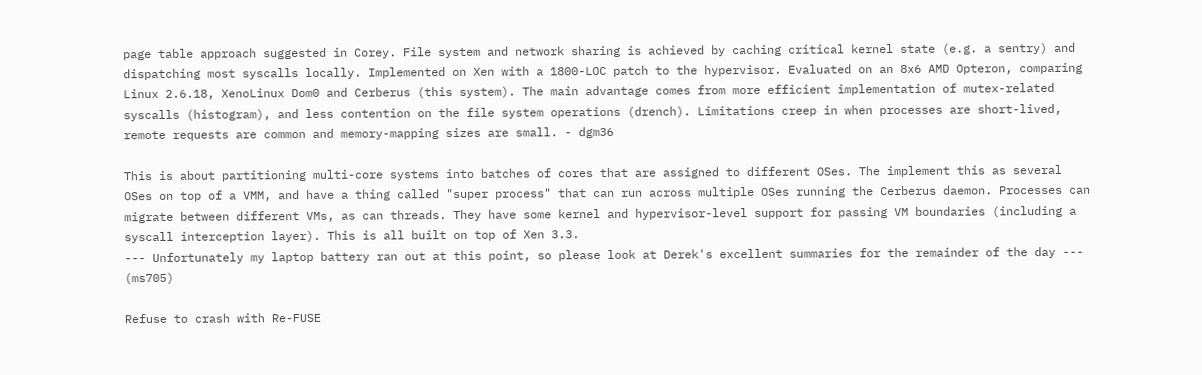page table approach suggested in Corey. File system and network sharing is achieved by caching critical kernel state (e.g. a sentry) and dispatching most syscalls locally. Implemented on Xen with a 1800-LOC patch to the hypervisor. Evaluated on an 8x6 AMD Opteron, comparing Linux 2.6.18, XenoLinux Dom0 and Cerberus (this system). The main advantage comes from more efficient implementation of mutex-related syscalls (histogram), and less contention on the file system operations (drench). Limitations creep in when processes are short-lived, remote requests are common and memory-mapping sizes are small. - dgm36

This is about partitioning multi-core systems into batches of cores that are assigned to different OSes. The implement this as several OSes on top of a VMM, and have a thing called "super process" that can run across multiple OSes running the Cerberus daemon. Processes can migrate between different VMs, as can threads. They have some kernel and hypervisor-level support for passing VM boundaries (including a syscall interception layer). This is all built on top of Xen 3.3.
--- Unfortunately my laptop battery ran out at this point, so please look at Derek's excellent summaries for the remainder of the day --- (ms705)

Refuse to crash with Re-FUSE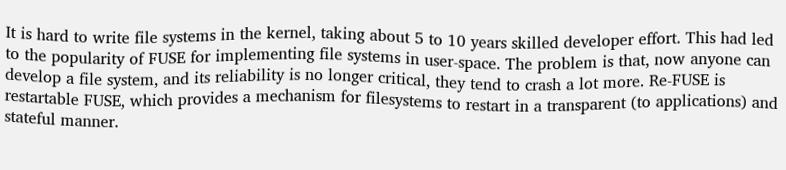It is hard to write file systems in the kernel, taking about 5 to 10 years skilled developer effort. This had led to the popularity of FUSE for implementing file systems in user-space. The problem is that, now anyone can develop a file system, and its reliability is no longer critical, they tend to crash a lot more. Re-FUSE is restartable FUSE, which provides a mechanism for filesystems to restart in a transparent (to applications) and stateful manner.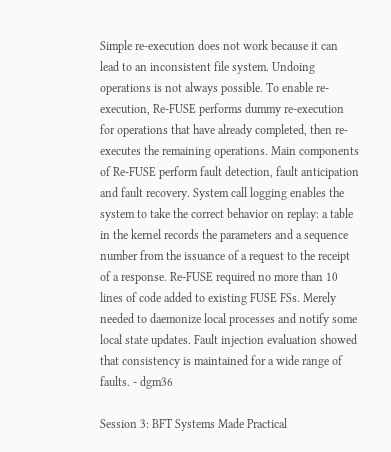Simple re-execution does not work because it can lead to an inconsistent file system. Undoing operations is not always possible. To enable re-execution, Re-FUSE performs dummy re-execution for operations that have already completed, then re-executes the remaining operations. Main components of Re-FUSE perform fault detection, fault anticipation and fault recovery. System call logging enables the system to take the correct behavior on replay: a table in the kernel records the parameters and a sequence number from the issuance of a request to the receipt of a response. Re-FUSE required no more than 10 lines of code added to existing FUSE FSs. Merely needed to daemonize local processes and notify some local state updates. Fault injection evaluation showed that consistency is maintained for a wide range of faults. - dgm36

Session 3: BFT Systems Made Practical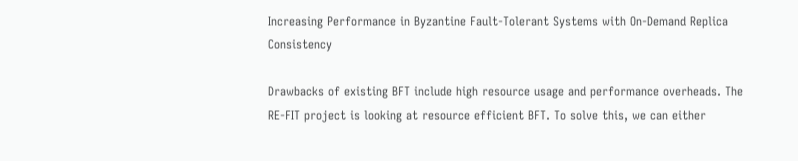Increasing Performance in Byzantine Fault-Tolerant Systems with On-Demand Replica Consistency

Drawbacks of existing BFT include high resource usage and performance overheads. The RE-FIT project is looking at resource efficient BFT. To solve this, we can either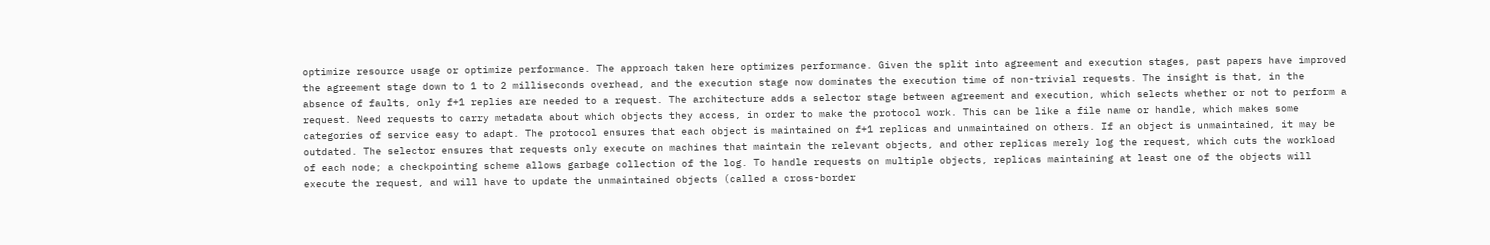optimize resource usage or optimize performance. The approach taken here optimizes performance. Given the split into agreement and execution stages, past papers have improved the agreement stage down to 1 to 2 milliseconds overhead, and the execution stage now dominates the execution time of non-trivial requests. The insight is that, in the absence of faults, only f+1 replies are needed to a request. The architecture adds a selector stage between agreement and execution, which selects whether or not to perform a request. Need requests to carry metadata about which objects they access, in order to make the protocol work. This can be like a file name or handle, which makes some categories of service easy to adapt. The protocol ensures that each object is maintained on f+1 replicas and unmaintained on others. If an object is unmaintained, it may be outdated. The selector ensures that requests only execute on machines that maintain the relevant objects, and other replicas merely log the request, which cuts the workload of each node; a checkpointing scheme allows garbage collection of the log. To handle requests on multiple objects, replicas maintaining at least one of the objects will execute the request, and will have to update the unmaintained objects (called a cross-border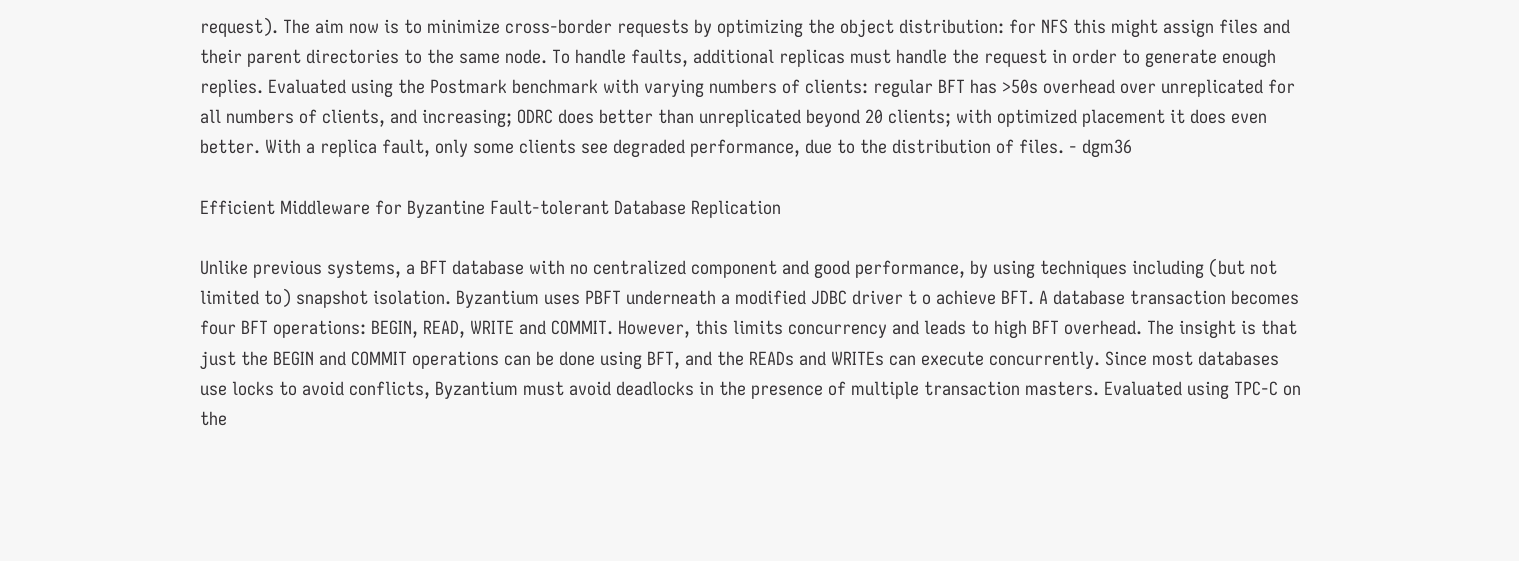request). The aim now is to minimize cross-border requests by optimizing the object distribution: for NFS this might assign files and their parent directories to the same node. To handle faults, additional replicas must handle the request in order to generate enough replies. Evaluated using the Postmark benchmark with varying numbers of clients: regular BFT has >50s overhead over unreplicated for all numbers of clients, and increasing; ODRC does better than unreplicated beyond 20 clients; with optimized placement it does even better. With a replica fault, only some clients see degraded performance, due to the distribution of files. - dgm36

Efficient Middleware for Byzantine Fault-tolerant Database Replication

Unlike previous systems, a BFT database with no centralized component and good performance, by using techniques including (but not limited to) snapshot isolation. Byzantium uses PBFT underneath a modified JDBC driver t o achieve BFT. A database transaction becomes four BFT operations: BEGIN, READ, WRITE and COMMIT. However, this limits concurrency and leads to high BFT overhead. The insight is that just the BEGIN and COMMIT operations can be done using BFT, and the READs and WRITEs can execute concurrently. Since most databases use locks to avoid conflicts, Byzantium must avoid deadlocks in the presence of multiple transaction masters. Evaluated using TPC-C on the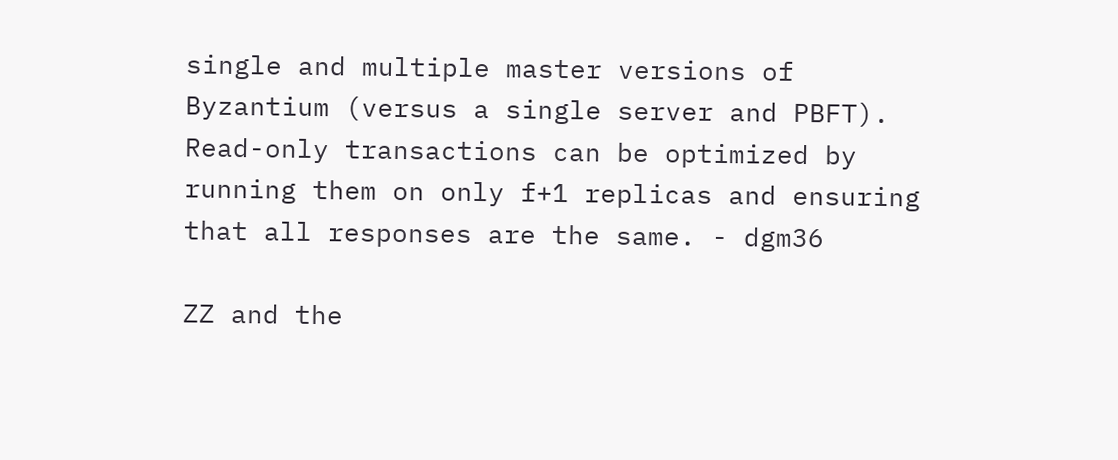single and multiple master versions of Byzantium (versus a single server and PBFT). Read-only transactions can be optimized by running them on only f+1 replicas and ensuring that all responses are the same. - dgm36

ZZ and the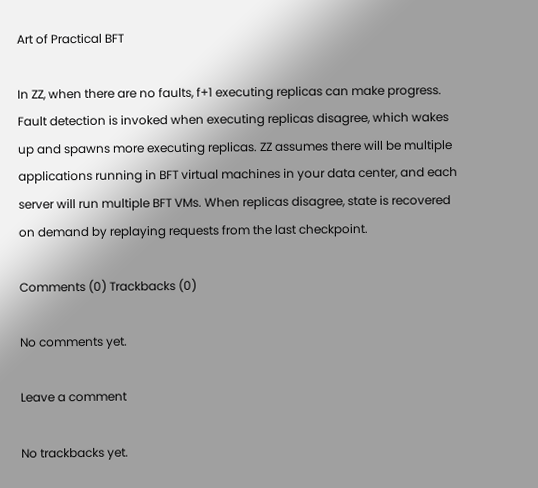Art of Practical BFT

In ZZ, when there are no faults, f+1 executing replicas can make progress. Fault detection is invoked when executing replicas disagree, which wakes up and spawns more executing replicas. ZZ assumes there will be multiple applications running in BFT virtual machines in your data center, and each server will run multiple BFT VMs. When replicas disagree, state is recovered on demand by replaying requests from the last checkpoint.

Comments (0) Trackbacks (0)

No comments yet.

Leave a comment

No trackbacks yet.